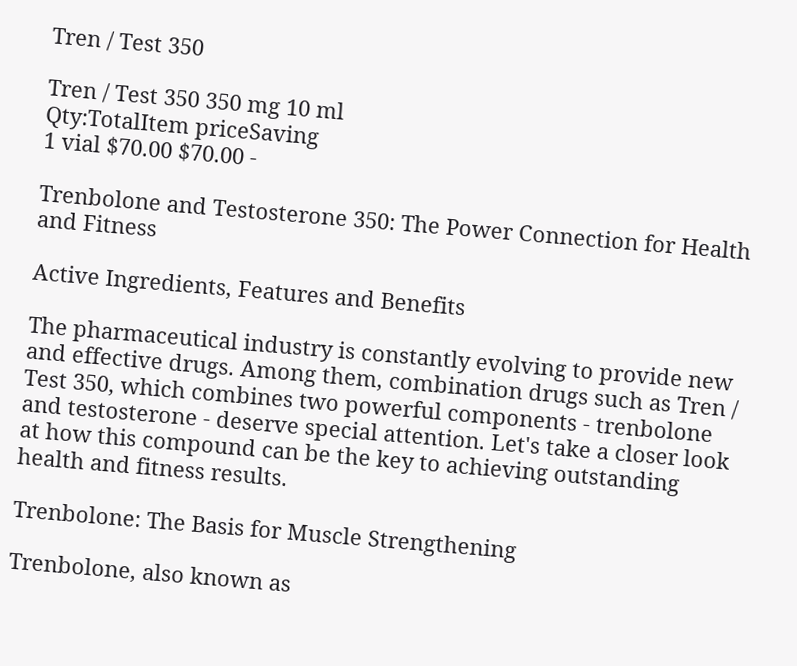Tren / Test 350

Tren / Test 350 350 mg 10 ml
Qty:TotalItem priceSaving
1 vial $70.00 $70.00 -

Trenbolone and Testosterone 350: The Power Connection for Health and Fitness

Active Ingredients, Features and Benefits

The pharmaceutical industry is constantly evolving to provide new and effective drugs. Among them, combination drugs such as Tren / Test 350, which combines two powerful components - trenbolone and testosterone - deserve special attention. Let's take a closer look at how this compound can be the key to achieving outstanding health and fitness results.

Trenbolone: The Basis for Muscle Strengthening

Trenbolone, also known as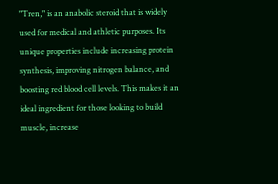"Tren," is an anabolic steroid that is widely used for medical and athletic purposes. Its unique properties include increasing protein synthesis, improving nitrogen balance, and boosting red blood cell levels. This makes it an ideal ingredient for those looking to build muscle, increase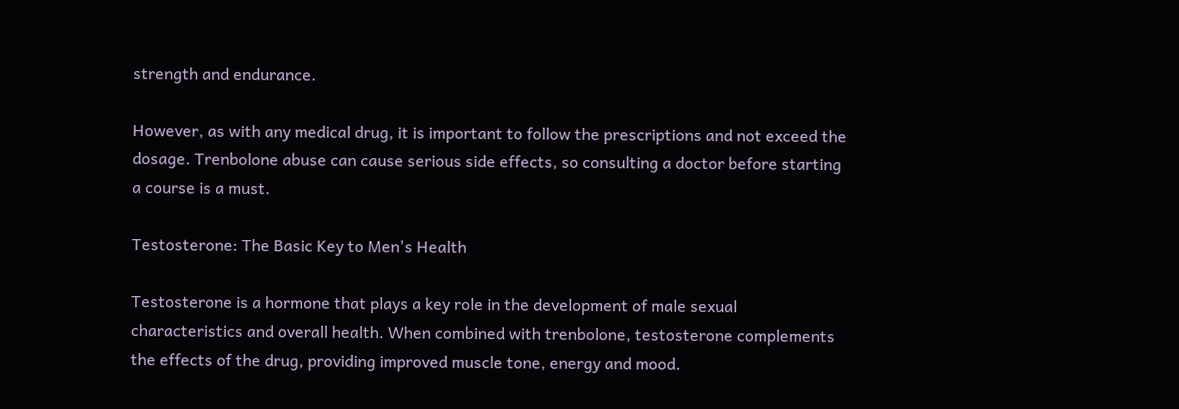strength and endurance.

However, as with any medical drug, it is important to follow the prescriptions and not exceed the dosage. Trenbolone abuse can cause serious side effects, so consulting a doctor before starting a course is a must.

Testosterone: The Basic Key to Men's Health

Testosterone is a hormone that plays a key role in the development of male sexual characteristics and overall health. When combined with trenbolone, testosterone complements the effects of the drug, providing improved muscle tone, energy and mood.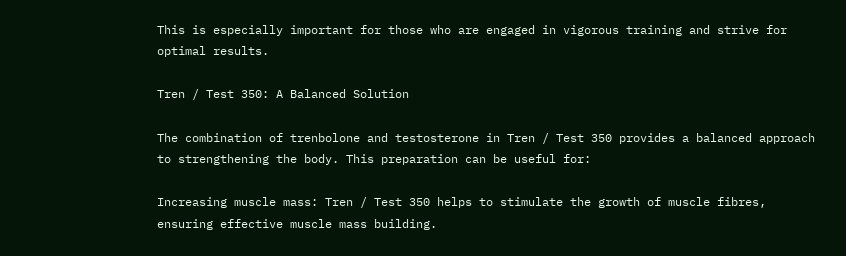This is especially important for those who are engaged in vigorous training and strive for optimal results.

Tren / Test 350: A Balanced Solution

The combination of trenbolone and testosterone in Tren / Test 350 provides a balanced approach to strengthening the body. This preparation can be useful for:

Increasing muscle mass: Tren / Test 350 helps to stimulate the growth of muscle fibres, ensuring effective muscle mass building.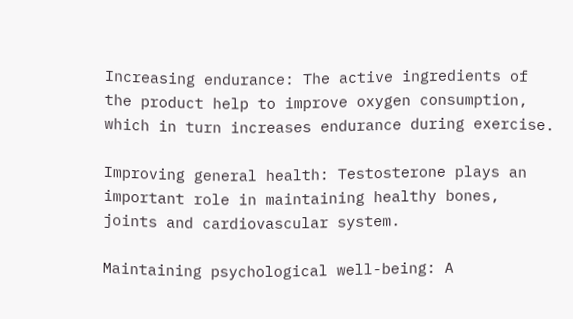Increasing endurance: The active ingredients of the product help to improve oxygen consumption, which in turn increases endurance during exercise.

Improving general health: Testosterone plays an important role in maintaining healthy bones, joints and cardiovascular system.

Maintaining psychological well-being: A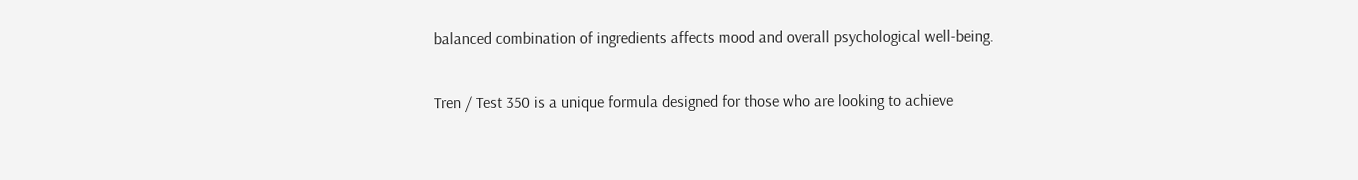balanced combination of ingredients affects mood and overall psychological well-being.

Tren / Test 350 is a unique formula designed for those who are looking to achieve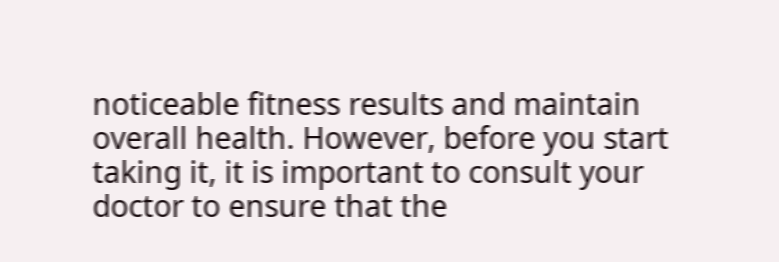noticeable fitness results and maintain overall health. However, before you start taking it, it is important to consult your doctor to ensure that the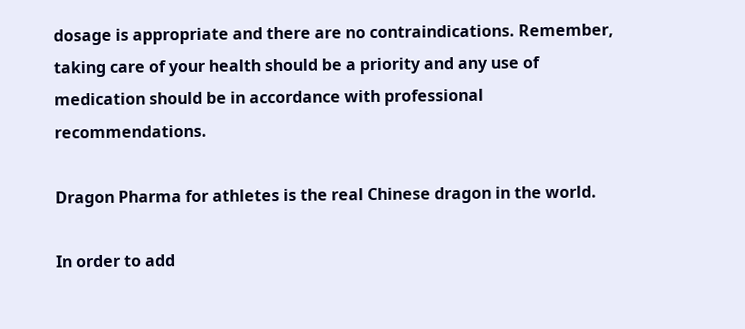dosage is appropriate and there are no contraindications. Remember, taking care of your health should be a priority and any use of medication should be in accordance with professional recommendations.

Dragon Pharma for athletes is the real Chinese dragon in the world.

In order to add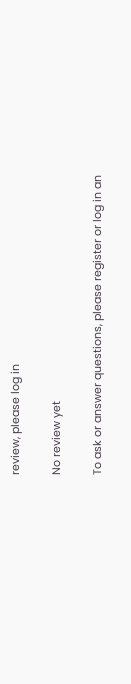review, please log in

No review yet

To ask or answer questions, please register or log in an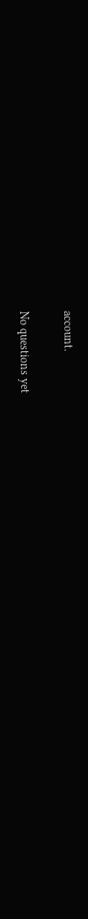account.

No questions yet